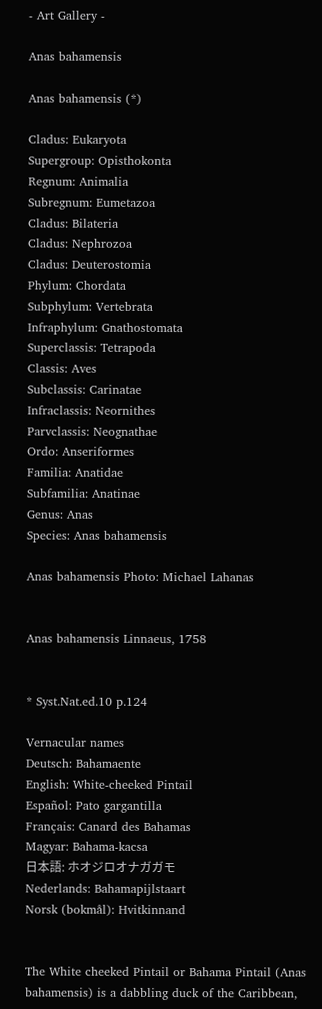- Art Gallery -

Anas bahamensis

Anas bahamensis (*)

Cladus: Eukaryota
Supergroup: Opisthokonta
Regnum: Animalia
Subregnum: Eumetazoa
Cladus: Bilateria
Cladus: Nephrozoa
Cladus: Deuterostomia
Phylum: Chordata
Subphylum: Vertebrata
Infraphylum: Gnathostomata
Superclassis: Tetrapoda
Classis: Aves
Subclassis: Carinatae
Infraclassis: Neornithes
Parvclassis: Neognathae
Ordo: Anseriformes
Familia: Anatidae
Subfamilia: Anatinae
Genus: Anas
Species: Anas bahamensis

Anas bahamensis Photo: Michael Lahanas


Anas bahamensis Linnaeus, 1758


* Syst.Nat.ed.10 p.124

Vernacular names
Deutsch: Bahamaente
English: White-cheeked Pintail
Español: Pato gargantilla
Français: Canard des Bahamas
Magyar: Bahama-kacsa
日本語: ホオジロオナガガモ
Nederlands: Bahamapijlstaart
Norsk (bokmål): Hvitkinnand


The White cheeked Pintail or Bahama Pintail (Anas bahamensis) is a dabbling duck of the Caribbean,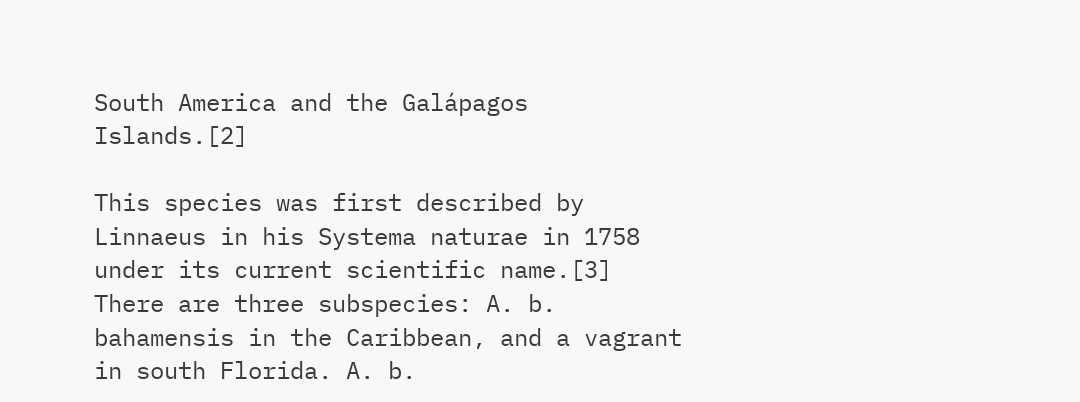South America and the Galápagos Islands.[2]

This species was first described by Linnaeus in his Systema naturae in 1758 under its current scientific name.[3] There are three subspecies: A. b. bahamensis in the Caribbean, and a vagrant in south Florida. A. b.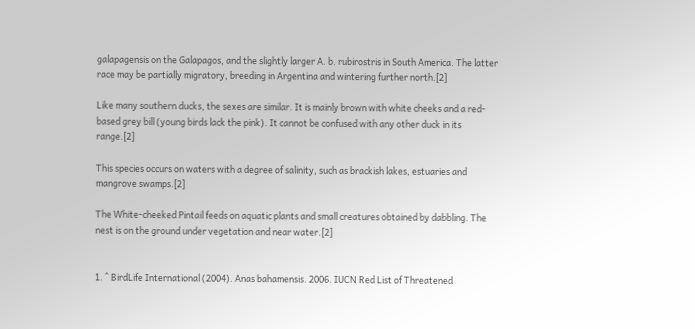galapagensis on the Galapagos, and the slightly larger A. b. rubirostris in South America. The latter race may be partially migratory, breeding in Argentina and wintering further north.[2]

Like many southern ducks, the sexes are similar. It is mainly brown with white cheeks and a red-based grey bill (young birds lack the pink). It cannot be confused with any other duck in its range.[2]

This species occurs on waters with a degree of salinity, such as brackish lakes, estuaries and mangrove swamps.[2]

The White-cheeked Pintail feeds on aquatic plants and small creatures obtained by dabbling. The nest is on the ground under vegetation and near water.[2]


1. ^ BirdLife International (2004). Anas bahamensis. 2006. IUCN Red List of Threatened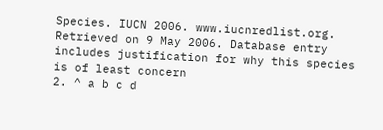Species. IUCN 2006. www.iucnredlist.org. Retrieved on 9 May 2006. Database entry includes justification for why this species is of least concern
2. ^ a b c d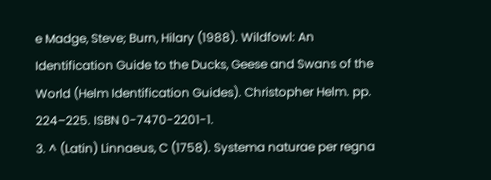e Madge, Steve; Burn, Hilary (1988). Wildfowl: An Identification Guide to the Ducks, Geese and Swans of the World (Helm Identification Guides). Christopher Helm. pp. 224–225. ISBN 0-7470-2201-1.
3. ^ (Latin) Linnaeus, C (1758). Systema naturae per regna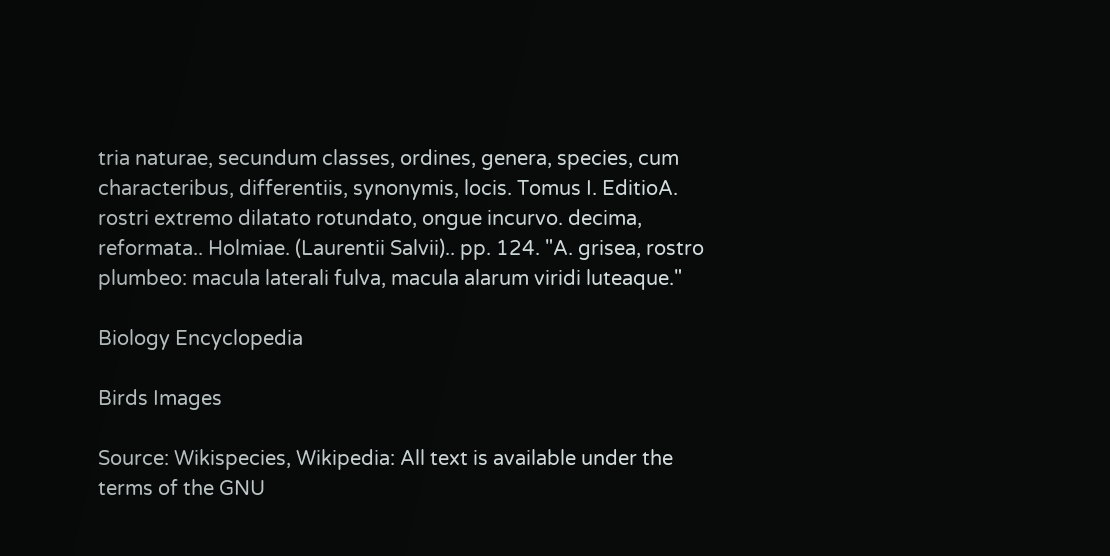tria naturae, secundum classes, ordines, genera, species, cum characteribus, differentiis, synonymis, locis. Tomus I. EditioA. rostri extremo dilatato rotundato, ongue incurvo. decima, reformata.. Holmiae. (Laurentii Salvii).. pp. 124. "A. grisea, rostro plumbeo: macula laterali fulva, macula alarum viridi luteaque."

Biology Encyclopedia

Birds Images

Source: Wikispecies, Wikipedia: All text is available under the terms of the GNU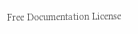Free Documentation License